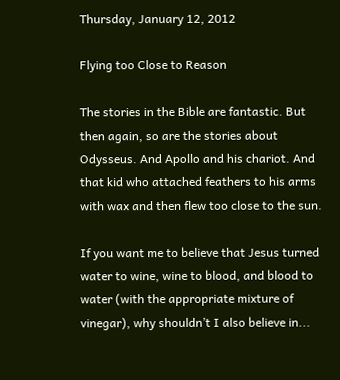Thursday, January 12, 2012

Flying too Close to Reason

The stories in the Bible are fantastic. But then again, so are the stories about Odysseus. And Apollo and his chariot. And that kid who attached feathers to his arms with wax and then flew too close to the sun.

If you want me to believe that Jesus turned water to wine, wine to blood, and blood to water (with the appropriate mixture of vinegar), why shouldn’t I also believe in...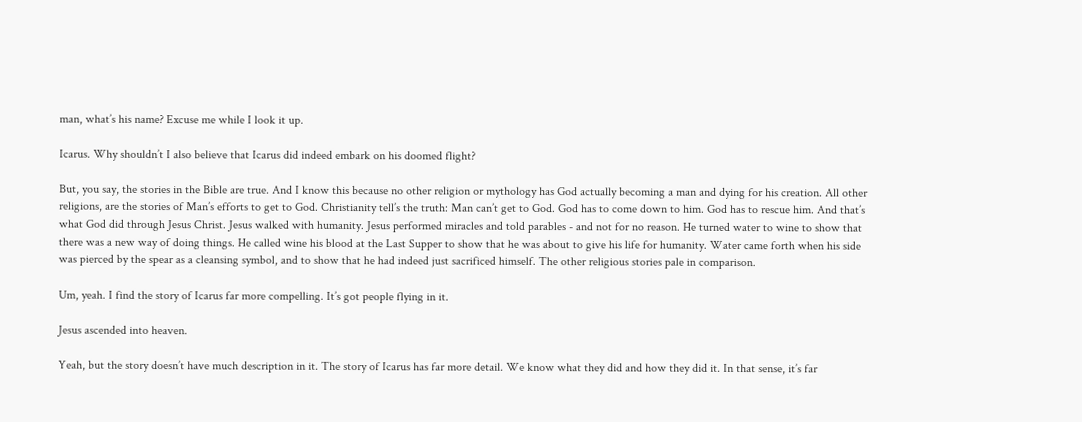man, what’s his name? Excuse me while I look it up.

Icarus. Why shouldn’t I also believe that Icarus did indeed embark on his doomed flight?

But, you say, the stories in the Bible are true. And I know this because no other religion or mythology has God actually becoming a man and dying for his creation. All other religions, are the stories of Man’s efforts to get to God. Christianity tell’s the truth: Man can’t get to God. God has to come down to him. God has to rescue him. And that’s what God did through Jesus Christ. Jesus walked with humanity. Jesus performed miracles and told parables - and not for no reason. He turned water to wine to show that there was a new way of doing things. He called wine his blood at the Last Supper to show that he was about to give his life for humanity. Water came forth when his side was pierced by the spear as a cleansing symbol, and to show that he had indeed just sacrificed himself. The other religious stories pale in comparison.

Um, yeah. I find the story of Icarus far more compelling. It’s got people flying in it.

Jesus ascended into heaven.

Yeah, but the story doesn’t have much description in it. The story of Icarus has far more detail. We know what they did and how they did it. In that sense, it’s far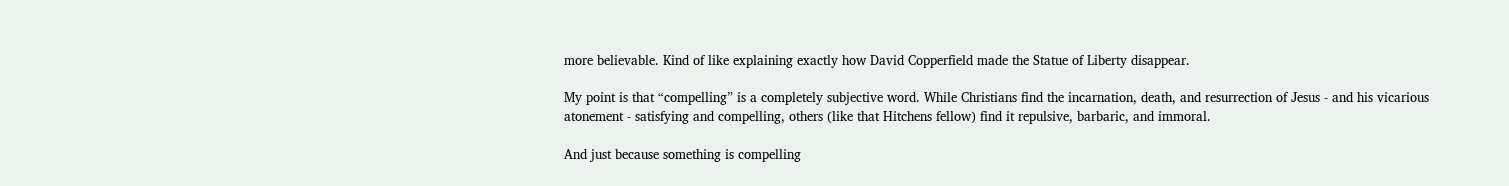more believable. Kind of like explaining exactly how David Copperfield made the Statue of Liberty disappear.

My point is that “compelling” is a completely subjective word. While Christians find the incarnation, death, and resurrection of Jesus - and his vicarious atonement - satisfying and compelling, others (like that Hitchens fellow) find it repulsive, barbaric, and immoral.

And just because something is compelling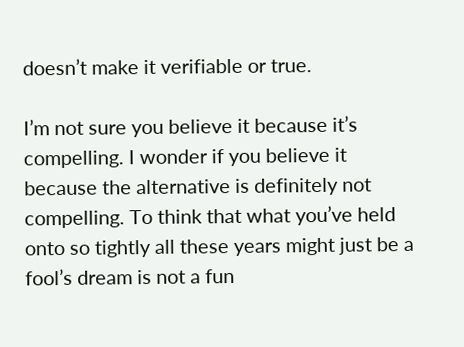doesn’t make it verifiable or true.

I’m not sure you believe it because it’s compelling. I wonder if you believe it because the alternative is definitely not compelling. To think that what you’ve held onto so tightly all these years might just be a fool’s dream is not a fun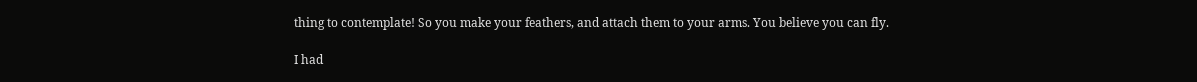thing to contemplate! So you make your feathers, and attach them to your arms. You believe you can fly.

I had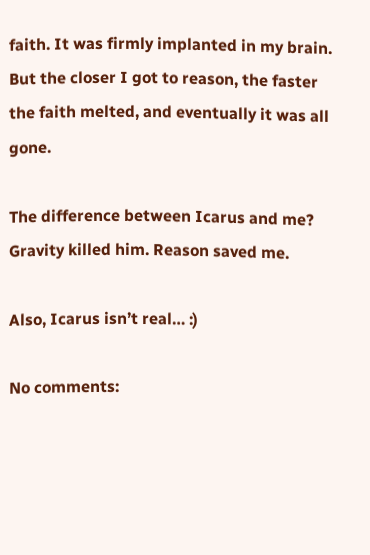faith. It was firmly implanted in my brain. But the closer I got to reason, the faster the faith melted, and eventually it was all gone.

The difference between Icarus and me? Gravity killed him. Reason saved me.

Also, Icarus isn’t real… :)

No comments: